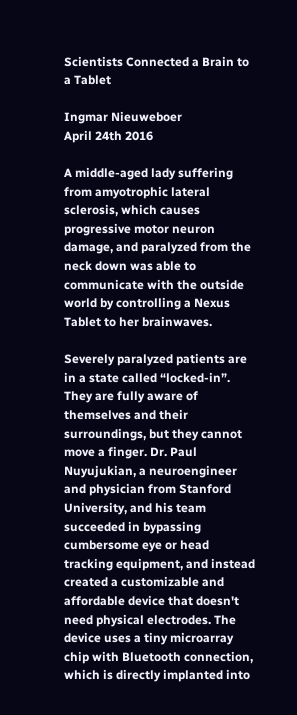Scientists Connected a Brain to a Tablet

Ingmar Nieuweboer
April 24th 2016

A middle-aged lady suffering from amyotrophic lateral sclerosis, which causes progressive motor neuron damage, and paralyzed from the neck down was able to communicate with the outside world by controlling a Nexus Tablet to her brainwaves.

Severely paralyzed patients are in a state called “locked-in”. They are fully aware of themselves and their surroundings, but they cannot move a finger. Dr. Paul Nuyujukian, a neuroengineer and physician from Stanford University, and his team succeeded in bypassing cumbersome eye or head tracking equipment, and instead created a customizable and affordable device that doesn't need physical electrodes. The device uses a tiny microarray chip with Bluetooth connection, which is directly implanted into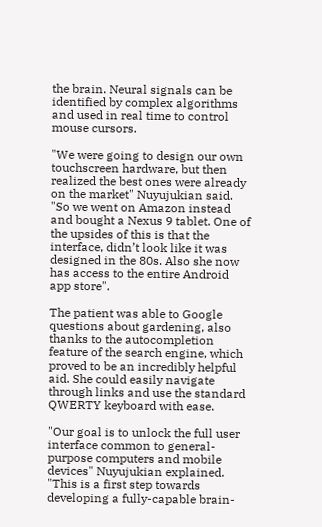the brain. Neural signals can be identified by complex algorithms and used in real time to control mouse cursors.

"We were going to design our own touchscreen hardware, but then realized the best ones were already on the market" Nuyujukian said. "So we went on Amazon instead and bought a Nexus 9 tablet. One of the upsides of this is that the interface, didn’t look like it was designed in the 80s. Also she now has access to the entire Android app store".

The patient was able to Google questions about gardening, also thanks to the autocompletion feature of the search engine, which proved to be an incredibly helpful aid. She could easily navigate through links and use the standard QWERTY keyboard with ease.

"Our goal is to unlock the full user interface common to general-purpose computers and mobile devices" Nuyujukian explained. "This is a first step towards developing a fully-capable brain-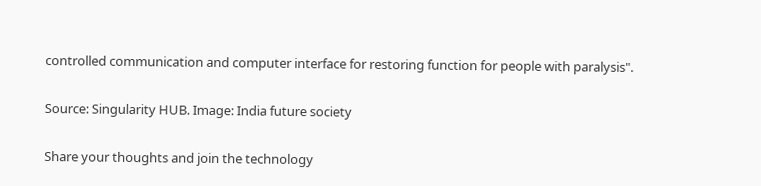controlled communication and computer interface for restoring function for people with paralysis".

Source: Singularity HUB. Image: India future society

Share your thoughts and join the technology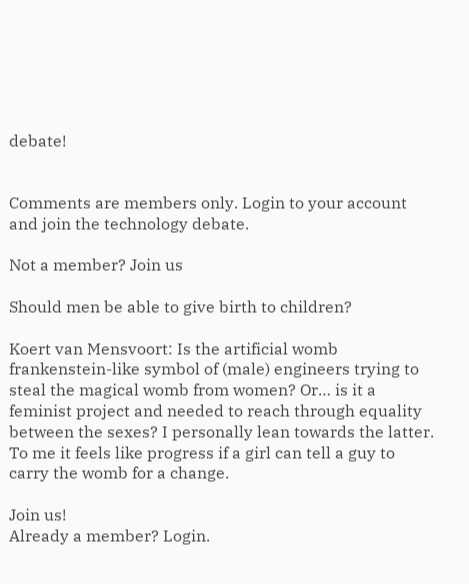debate!


Comments are members only. Login to your account and join the technology debate.

Not a member? Join us

Should men be able to give birth to children?

Koert van Mensvoort: Is the artificial womb frankenstein-like symbol of (male) engineers trying to steal the magical womb from women? Or… is it a feminist project and needed to reach through equality between the sexes? I personally lean towards the latter. To me it feels like progress if a girl can tell a guy to carry the womb for a change.

Join us!
Already a member? Login.